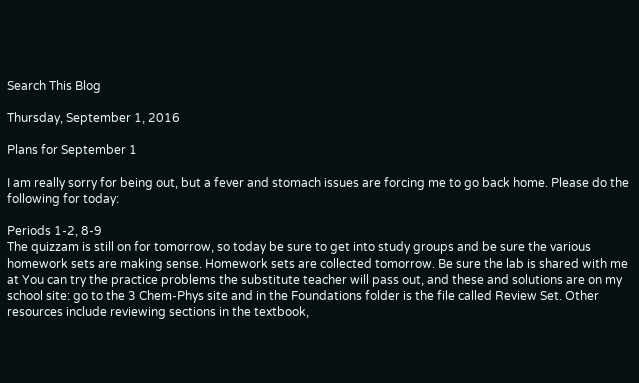Search This Blog

Thursday, September 1, 2016

Plans for September 1

I am really sorry for being out, but a fever and stomach issues are forcing me to go back home. Please do the following for today:

Periods 1-2, 8-9
The quizzam is still on for tomorrow, so today be sure to get into study groups and be sure the various homework sets are making sense. Homework sets are collected tomorrow. Be sure the lab is shared with me at You can try the practice problems the substitute teacher will pass out, and these and solutions are on my school site: go to the 3 Chem-Phys site and in the Foundations folder is the file called Review Set. Other resources include reviewing sections in the textbook,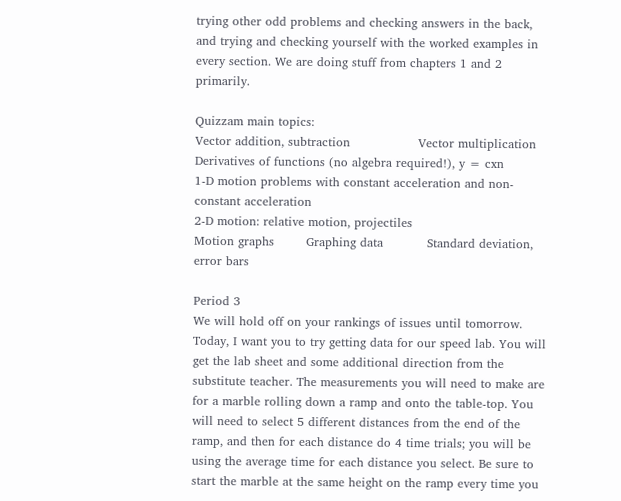trying other odd problems and checking answers in the back, and trying and checking yourself with the worked examples in every section. We are doing stuff from chapters 1 and 2 primarily.

Quizzam main topics:
Vector addition, subtraction                 Vector multiplication
Derivatives of functions (no algebra required!), y = cxn
1-D motion problems with constant acceleration and non-constant acceleration
2-D motion: relative motion, projectiles
Motion graphs        Graphing data           Standard deviation, error bars

Period 3
We will hold off on your rankings of issues until tomorrow. Today, I want you to try getting data for our speed lab. You will get the lab sheet and some additional direction from the substitute teacher. The measurements you will need to make are for a marble rolling down a ramp and onto the table-top. You will need to select 5 different distances from the end of the ramp, and then for each distance do 4 time trials; you will be using the average time for each distance you select. Be sure to start the marble at the same height on the ramp every time you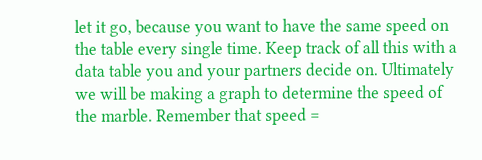let it go, because you want to have the same speed on the table every single time. Keep track of all this with a data table you and your partners decide on. Ultimately we will be making a graph to determine the speed of the marble. Remember that speed =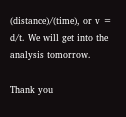(distance)/(time), or v = d/t. We will get into the analysis tomorrow.

Thank you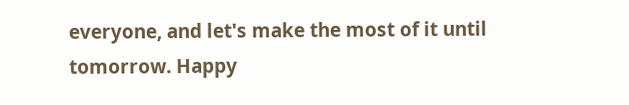everyone, and let's make the most of it until tomorrow. Happy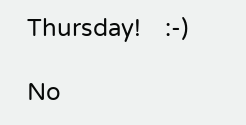Thursday!    :-)

No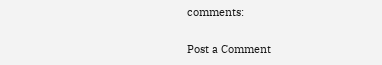comments:

Post a Comment